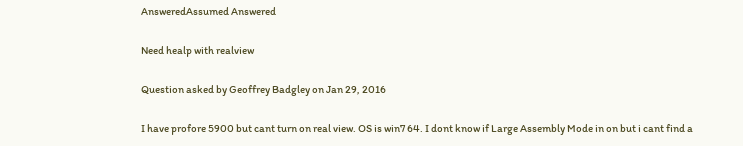AnsweredAssumed Answered

Need healp with realview

Question asked by Geoffrey Badgley on Jan 29, 2016

I have profore 5900 but cant turn on real view. OS is win7 64. I dont know if Large Assembly Mode in on but i cant find a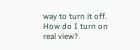way to turn it off. How do I turn on real view?